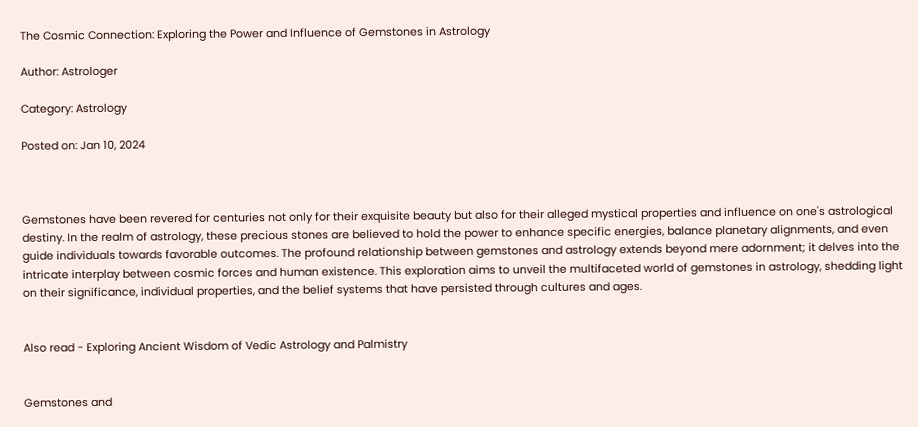The Cosmic Connection: Exploring the Power and Influence of Gemstones in Astrology

Author: Astrologer

Category: Astrology

Posted on: Jan 10, 2024



Gemstones have been revered for centuries not only for their exquisite beauty but also for their alleged mystical properties and influence on one's astrological destiny. In the realm of astrology, these precious stones are believed to hold the power to enhance specific energies, balance planetary alignments, and even guide individuals towards favorable outcomes. The profound relationship between gemstones and astrology extends beyond mere adornment; it delves into the intricate interplay between cosmic forces and human existence. This exploration aims to unveil the multifaceted world of gemstones in astrology, shedding light on their significance, individual properties, and the belief systems that have persisted through cultures and ages.


Also read - Exploring Ancient Wisdom of Vedic Astrology and Palmistry


Gemstones and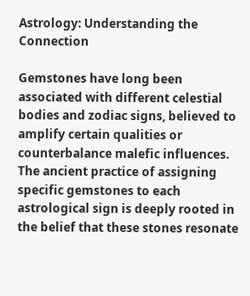Astrology: Understanding the Connection

Gemstones have long been associated with different celestial bodies and zodiac signs, believed to amplify certain qualities or counterbalance malefic influences. The ancient practice of assigning specific gemstones to each astrological sign is deeply rooted in the belief that these stones resonate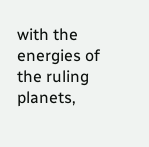with the energies of the ruling planets,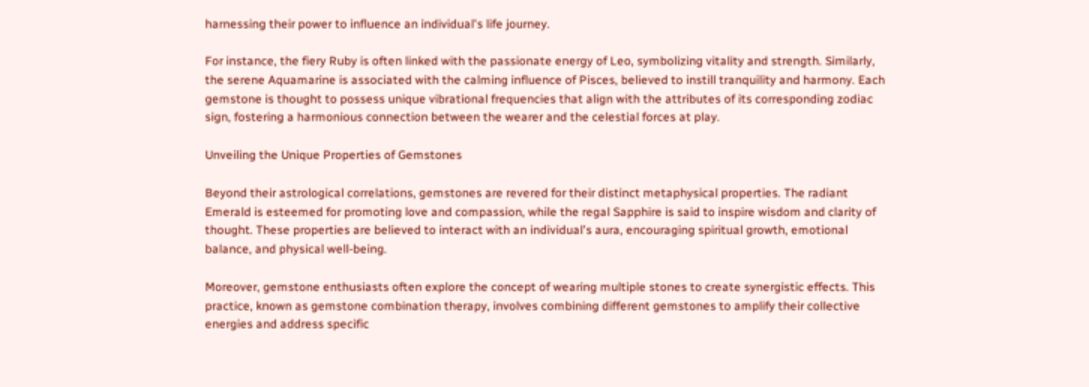harnessing their power to influence an individual's life journey.

For instance, the fiery Ruby is often linked with the passionate energy of Leo, symbolizing vitality and strength. Similarly, the serene Aquamarine is associated with the calming influence of Pisces, believed to instill tranquility and harmony. Each gemstone is thought to possess unique vibrational frequencies that align with the attributes of its corresponding zodiac sign, fostering a harmonious connection between the wearer and the celestial forces at play.

Unveiling the Unique Properties of Gemstones

Beyond their astrological correlations, gemstones are revered for their distinct metaphysical properties. The radiant Emerald is esteemed for promoting love and compassion, while the regal Sapphire is said to inspire wisdom and clarity of thought. These properties are believed to interact with an individual's aura, encouraging spiritual growth, emotional balance, and physical well-being.

Moreover, gemstone enthusiasts often explore the concept of wearing multiple stones to create synergistic effects. This practice, known as gemstone combination therapy, involves combining different gemstones to amplify their collective energies and address specific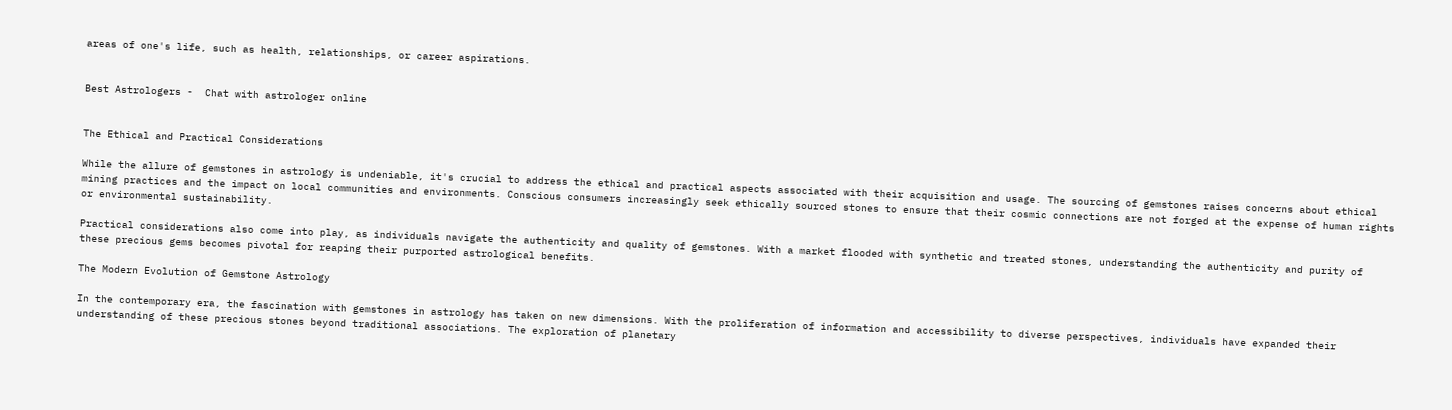areas of one's life, such as health, relationships, or career aspirations.


Best Astrologers -  Chat with astrologer online


The Ethical and Practical Considerations

While the allure of gemstones in astrology is undeniable, it's crucial to address the ethical and practical aspects associated with their acquisition and usage. The sourcing of gemstones raises concerns about ethical mining practices and the impact on local communities and environments. Conscious consumers increasingly seek ethically sourced stones to ensure that their cosmic connections are not forged at the expense of human rights or environmental sustainability.

Practical considerations also come into play, as individuals navigate the authenticity and quality of gemstones. With a market flooded with synthetic and treated stones, understanding the authenticity and purity of these precious gems becomes pivotal for reaping their purported astrological benefits.

The Modern Evolution of Gemstone Astrology

In the contemporary era, the fascination with gemstones in astrology has taken on new dimensions. With the proliferation of information and accessibility to diverse perspectives, individuals have expanded their understanding of these precious stones beyond traditional associations. The exploration of planetary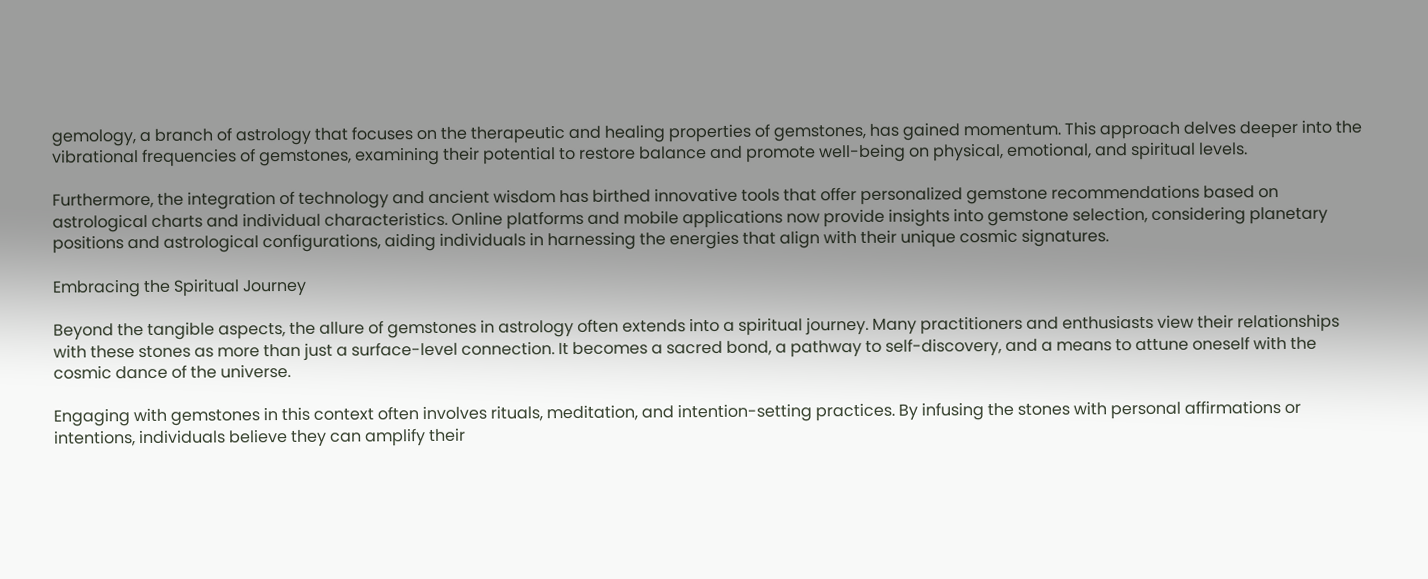gemology, a branch of astrology that focuses on the therapeutic and healing properties of gemstones, has gained momentum. This approach delves deeper into the vibrational frequencies of gemstones, examining their potential to restore balance and promote well-being on physical, emotional, and spiritual levels.

Furthermore, the integration of technology and ancient wisdom has birthed innovative tools that offer personalized gemstone recommendations based on astrological charts and individual characteristics. Online platforms and mobile applications now provide insights into gemstone selection, considering planetary positions and astrological configurations, aiding individuals in harnessing the energies that align with their unique cosmic signatures.

Embracing the Spiritual Journey

Beyond the tangible aspects, the allure of gemstones in astrology often extends into a spiritual journey. Many practitioners and enthusiasts view their relationships with these stones as more than just a surface-level connection. It becomes a sacred bond, a pathway to self-discovery, and a means to attune oneself with the cosmic dance of the universe.

Engaging with gemstones in this context often involves rituals, meditation, and intention-setting practices. By infusing the stones with personal affirmations or intentions, individuals believe they can amplify their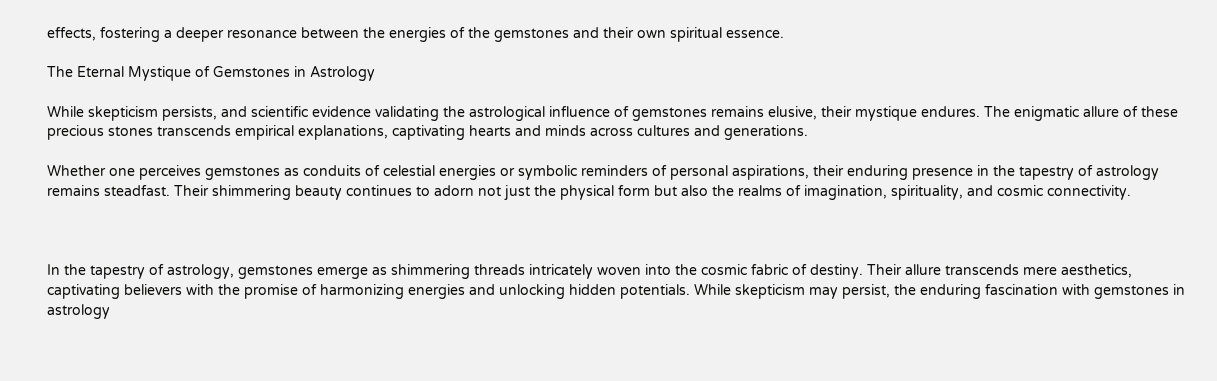effects, fostering a deeper resonance between the energies of the gemstones and their own spiritual essence.

The Eternal Mystique of Gemstones in Astrology

While skepticism persists, and scientific evidence validating the astrological influence of gemstones remains elusive, their mystique endures. The enigmatic allure of these precious stones transcends empirical explanations, captivating hearts and minds across cultures and generations.

Whether one perceives gemstones as conduits of celestial energies or symbolic reminders of personal aspirations, their enduring presence in the tapestry of astrology remains steadfast. Their shimmering beauty continues to adorn not just the physical form but also the realms of imagination, spirituality, and cosmic connectivity.



In the tapestry of astrology, gemstones emerge as shimmering threads intricately woven into the cosmic fabric of destiny. Their allure transcends mere aesthetics, captivating believers with the promise of harmonizing energies and unlocking hidden potentials. While skepticism may persist, the enduring fascination with gemstones in astrology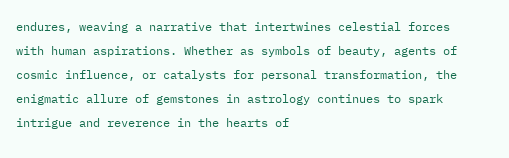endures, weaving a narrative that intertwines celestial forces with human aspirations. Whether as symbols of beauty, agents of cosmic influence, or catalysts for personal transformation, the enigmatic allure of gemstones in astrology continues to spark intrigue and reverence in the hearts of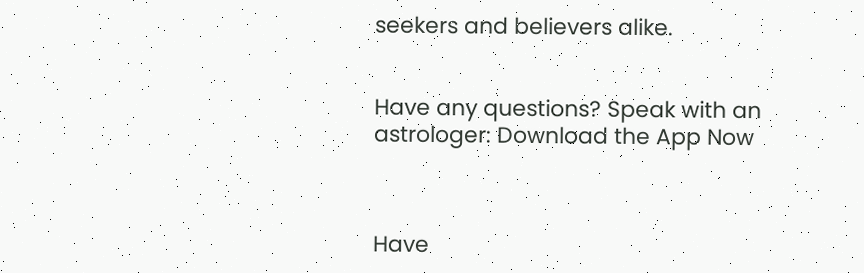seekers and believers alike.


Have any questions? Speak with an astrologer: Download the App Now



Have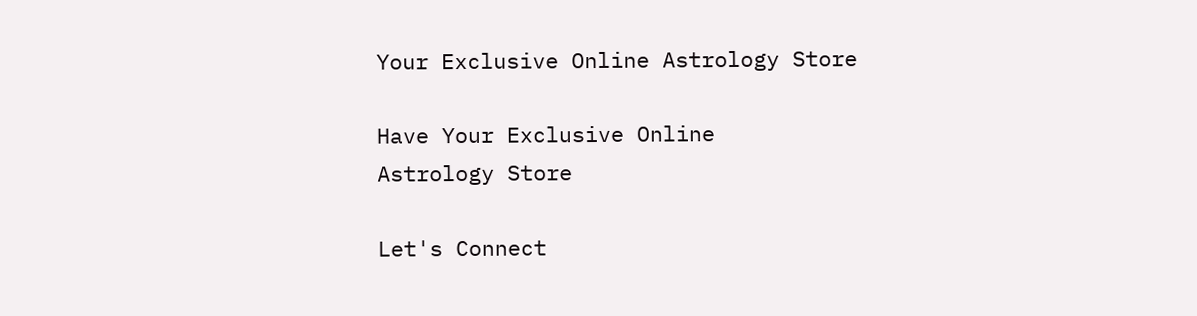Your Exclusive Online Astrology Store

Have Your Exclusive Online
Astrology Store

Let's Connect